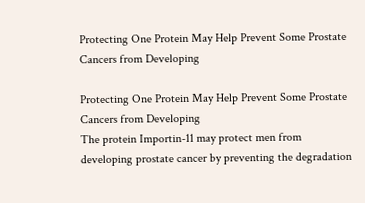Protecting One Protein May Help Prevent Some Prostate Cancers from Developing

Protecting One Protein May Help Prevent Some Prostate Cancers from Developing
The protein Importin-11 may protect men from developing prostate cancer by preventing the degradation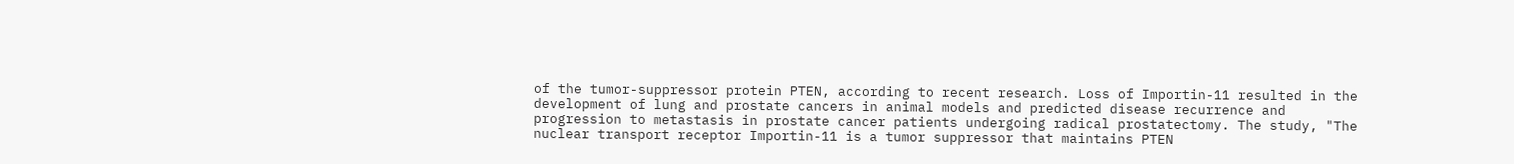of the tumor-suppressor protein PTEN, according to recent research. Loss of Importin-11 resulted in the development of lung and prostate cancers in animal models and predicted disease recurrence and progression to metastasis in prostate cancer patients undergoing radical prostatectomy. The study, "The nuclear transport receptor Importin-11 is a tumor suppressor that maintains PTEN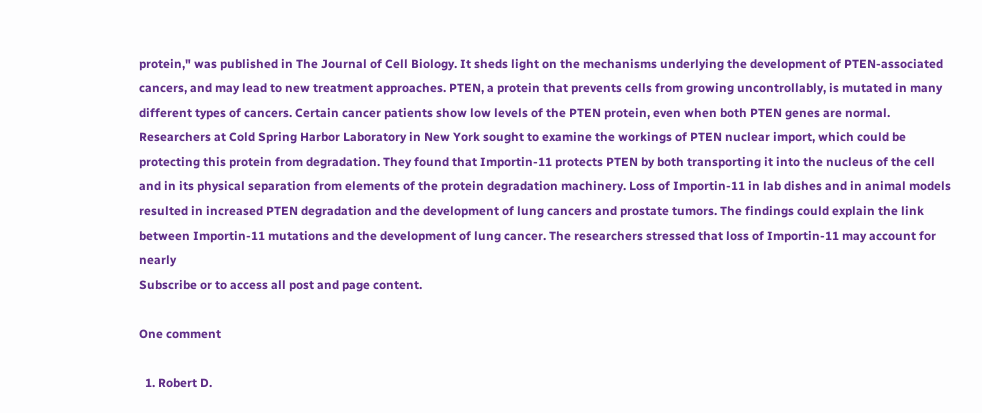protein," was published in The Journal of Cell Biology. It sheds light on the mechanisms underlying the development of PTEN-associated cancers, and may lead to new treatment approaches. PTEN, a protein that prevents cells from growing uncontrollably, is mutated in many different types of cancers. Certain cancer patients show low levels of the PTEN protein, even when both PTEN genes are normal. Researchers at Cold Spring Harbor Laboratory in New York sought to examine the workings of PTEN nuclear import, which could be protecting this protein from degradation. They found that Importin-11 protects PTEN by both transporting it into the nucleus of the cell and in its physical separation from elements of the protein degradation machinery. Loss of Importin-11 in lab dishes and in animal models resulted in increased PTEN degradation and the development of lung cancers and prostate tumors. The findings could explain the link between Importin-11 mutations and the development of lung cancer. The researchers stressed that loss of Importin-11 may account for nearly
Subscribe or to access all post and page content.

One comment

  1. Robert D.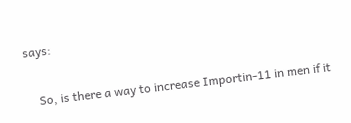says:

    So, is there a way to increase Importin-11 in men if it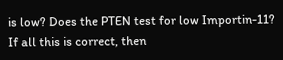is low? Does the PTEN test for low Importin-11? If all this is correct, then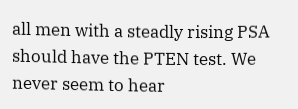all men with a steadly rising PSA should have the PTEN test. We never seem to hear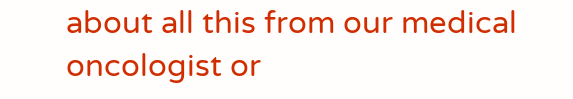about all this from our medical oncologist or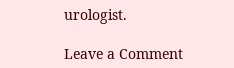urologist.

Leave a Comment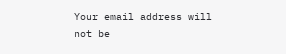Your email address will not be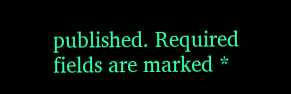published. Required fields are marked *